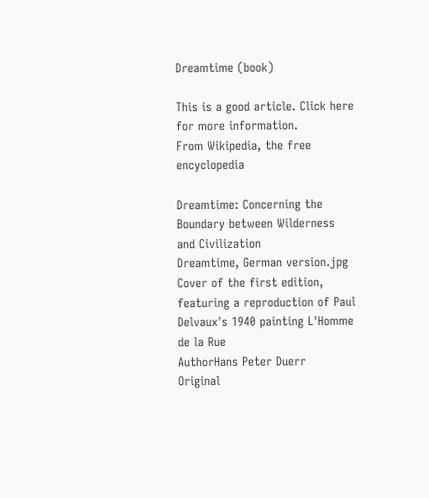Dreamtime (book)

This is a good article. Click here for more information.
From Wikipedia, the free encyclopedia

Dreamtime: Concerning the Boundary between Wilderness and Civilization
Dreamtime, German version.jpg
Cover of the first edition, featuring a reproduction of Paul Delvaux's 1940 painting L'Homme de la Rue
AuthorHans Peter Duerr
Original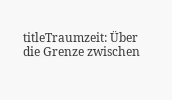titleTraumzeit: Über die Grenze zwischen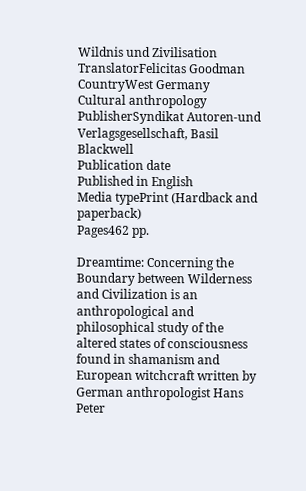Wildnis und Zivilisation
TranslatorFelicitas Goodman
CountryWest Germany
Cultural anthropology
PublisherSyndikat Autoren-und Verlagsgesellschaft, Basil Blackwell
Publication date
Published in English
Media typePrint (Hardback and paperback)
Pages462 pp.

Dreamtime: Concerning the Boundary between Wilderness and Civilization is an anthropological and philosophical study of the altered states of consciousness found in shamanism and European witchcraft written by German anthropologist Hans Peter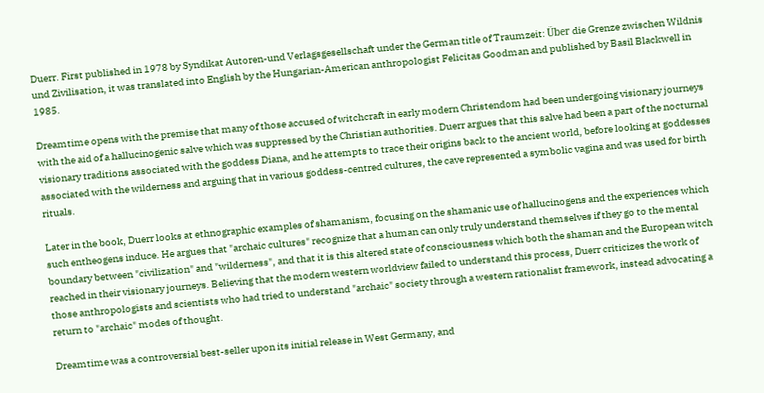Duerr. First published in 1978 by Syndikat Autoren-und Verlagsgesellschaft under the German title of Traumzeit: Über die Grenze zwischen Wildnis und Zivilisation, it was translated into English by the Hungarian-American anthropologist Felicitas Goodman and published by Basil Blackwell in 1985.

Dreamtime opens with the premise that many of those accused of witchcraft in early modern Christendom had been undergoing visionary journeys with the aid of a hallucinogenic salve which was suppressed by the Christian authorities. Duerr argues that this salve had been a part of the nocturnal visionary traditions associated with the goddess Diana, and he attempts to trace their origins back to the ancient world, before looking at goddesses associated with the wilderness and arguing that in various goddess-centred cultures, the cave represented a symbolic vagina and was used for birth rituals.

Later in the book, Duerr looks at ethnographic examples of shamanism, focusing on the shamanic use of hallucinogens and the experiences which such entheogens induce. He argues that "archaic cultures" recognize that a human can only truly understand themselves if they go to the mental boundary between "civilization" and "wilderness", and that it is this altered state of consciousness which both the shaman and the European witch reached in their visionary journeys. Believing that the modern western worldview failed to understand this process, Duerr criticizes the work of those anthropologists and scientists who had tried to understand "archaic" society through a western rationalist framework, instead advocating a return to "archaic" modes of thought.

Dreamtime was a controversial best-seller upon its initial release in West Germany, and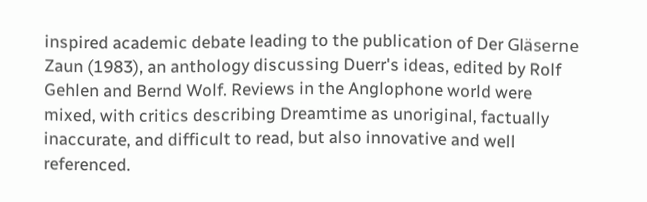inspired academic debate leading to the publication of Der Gläserne Zaun (1983), an anthology discussing Duerr's ideas, edited by Rolf Gehlen and Bernd Wolf. Reviews in the Anglophone world were mixed, with critics describing Dreamtime as unoriginal, factually inaccurate, and difficult to read, but also innovative and well referenced.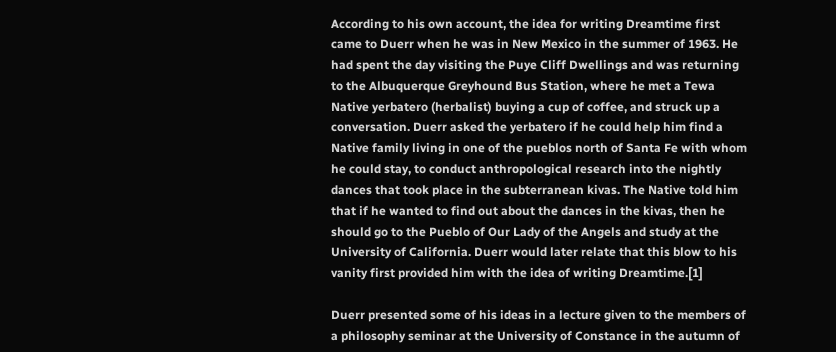According to his own account, the idea for writing Dreamtime first came to Duerr when he was in New Mexico in the summer of 1963. He had spent the day visiting the Puye Cliff Dwellings and was returning to the Albuquerque Greyhound Bus Station, where he met a Tewa Native yerbatero (herbalist) buying a cup of coffee, and struck up a conversation. Duerr asked the yerbatero if he could help him find a Native family living in one of the pueblos north of Santa Fe with whom he could stay, to conduct anthropological research into the nightly dances that took place in the subterranean kivas. The Native told him that if he wanted to find out about the dances in the kivas, then he should go to the Pueblo of Our Lady of the Angels and study at the University of California. Duerr would later relate that this blow to his vanity first provided him with the idea of writing Dreamtime.[1]

Duerr presented some of his ideas in a lecture given to the members of a philosophy seminar at the University of Constance in the autumn of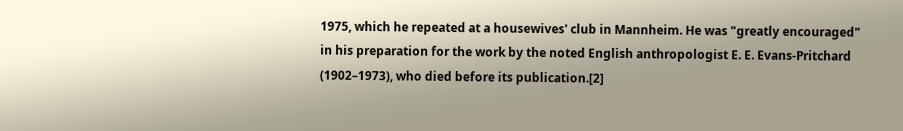1975, which he repeated at a housewives' club in Mannheim. He was "greatly encouraged" in his preparation for the work by the noted English anthropologist E. E. Evans-Pritchard (1902–1973), who died before its publication.[2]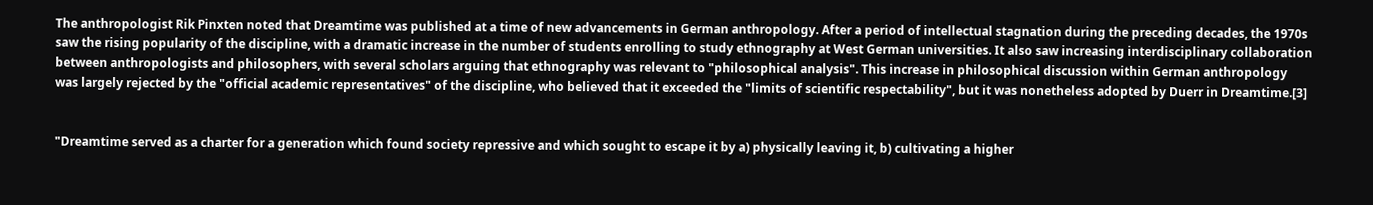The anthropologist Rik Pinxten noted that Dreamtime was published at a time of new advancements in German anthropology. After a period of intellectual stagnation during the preceding decades, the 1970s saw the rising popularity of the discipline, with a dramatic increase in the number of students enrolling to study ethnography at West German universities. It also saw increasing interdisciplinary collaboration between anthropologists and philosophers, with several scholars arguing that ethnography was relevant to "philosophical analysis". This increase in philosophical discussion within German anthropology was largely rejected by the "official academic representatives" of the discipline, who believed that it exceeded the "limits of scientific respectability", but it was nonetheless adopted by Duerr in Dreamtime.[3]


"Dreamtime served as a charter for a generation which found society repressive and which sought to escape it by a) physically leaving it, b) cultivating a higher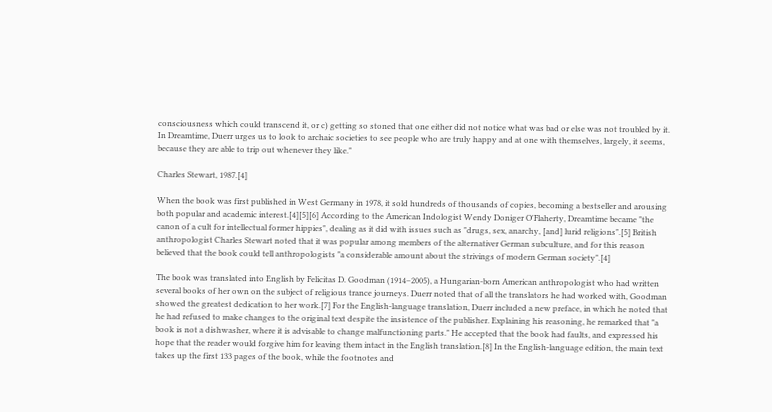consciousness which could transcend it, or c) getting so stoned that one either did not notice what was bad or else was not troubled by it. In Dreamtime, Duerr urges us to look to archaic societies to see people who are truly happy and at one with themselves, largely, it seems, because they are able to trip out whenever they like."

Charles Stewart, 1987.[4]

When the book was first published in West Germany in 1978, it sold hundreds of thousands of copies, becoming a bestseller and arousing both popular and academic interest.[4][5][6] According to the American Indologist Wendy Doniger O'Flaherty, Dreamtime became "the canon of a cult for intellectual former hippies", dealing as it did with issues such as "drugs, sex, anarchy, [and] lurid religions".[5] British anthropologist Charles Stewart noted that it was popular among members of the alternativer German subculture, and for this reason believed that the book could tell anthropologists "a considerable amount about the strivings of modern German society".[4]

The book was translated into English by Felicitas D. Goodman (1914–2005), a Hungarian-born American anthropologist who had written several books of her own on the subject of religious trance journeys. Duerr noted that of all the translators he had worked with, Goodman showed the greatest dedication to her work.[7] For the English-language translation, Duerr included a new preface, in which he noted that he had refused to make changes to the original text despite the insistence of the publisher. Explaining his reasoning, he remarked that "a book is not a dishwasher, where it is advisable to change malfunctioning parts." He accepted that the book had faults, and expressed his hope that the reader would forgive him for leaving them intact in the English translation.[8] In the English-language edition, the main text takes up the first 133 pages of the book, while the footnotes and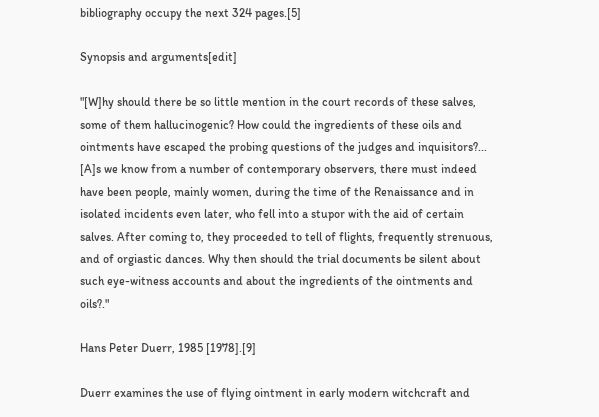bibliography occupy the next 324 pages.[5]

Synopsis and arguments[edit]

"[W]hy should there be so little mention in the court records of these salves, some of them hallucinogenic? How could the ingredients of these oils and ointments have escaped the probing questions of the judges and inquisitors?... [A]s we know from a number of contemporary observers, there must indeed have been people, mainly women, during the time of the Renaissance and in isolated incidents even later, who fell into a stupor with the aid of certain salves. After coming to, they proceeded to tell of flights, frequently strenuous, and of orgiastic dances. Why then should the trial documents be silent about such eye-witness accounts and about the ingredients of the ointments and oils?."

Hans Peter Duerr, 1985 [1978].[9]

Duerr examines the use of flying ointment in early modern witchcraft and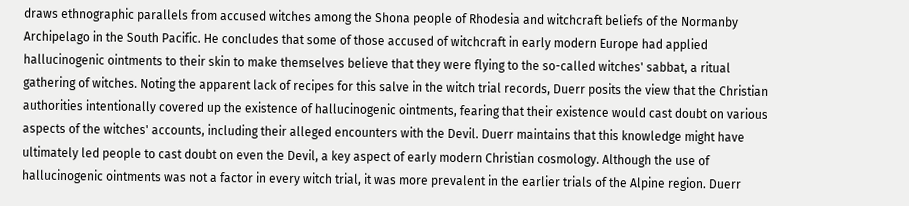draws ethnographic parallels from accused witches among the Shona people of Rhodesia and witchcraft beliefs of the Normanby Archipelago in the South Pacific. He concludes that some of those accused of witchcraft in early modern Europe had applied hallucinogenic ointments to their skin to make themselves believe that they were flying to the so-called witches' sabbat, a ritual gathering of witches. Noting the apparent lack of recipes for this salve in the witch trial records, Duerr posits the view that the Christian authorities intentionally covered up the existence of hallucinogenic ointments, fearing that their existence would cast doubt on various aspects of the witches' accounts, including their alleged encounters with the Devil. Duerr maintains that this knowledge might have ultimately led people to cast doubt on even the Devil, a key aspect of early modern Christian cosmology. Although the use of hallucinogenic ointments was not a factor in every witch trial, it was more prevalent in the earlier trials of the Alpine region. Duerr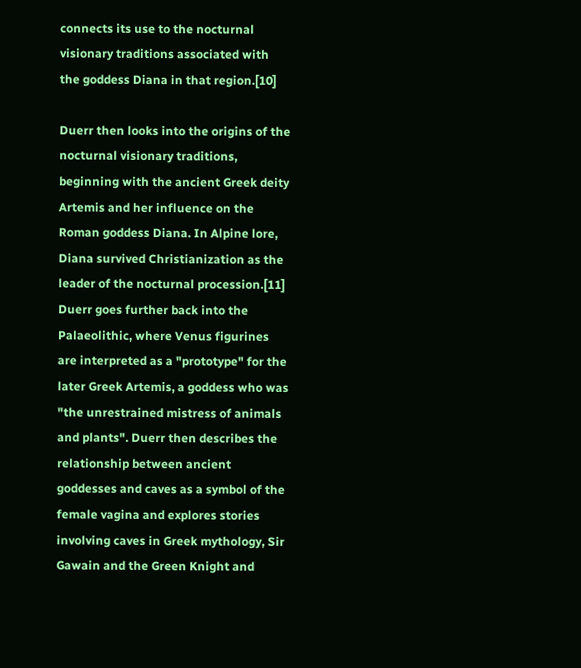connects its use to the nocturnal visionary traditions associated with the goddess Diana in that region.[10]

Duerr then looks into the origins of the nocturnal visionary traditions, beginning with the ancient Greek deity Artemis and her influence on the Roman goddess Diana. In Alpine lore, Diana survived Christianization as the leader of the nocturnal procession.[11] Duerr goes further back into the Palaeolithic, where Venus figurines are interpreted as a "prototype" for the later Greek Artemis, a goddess who was "the unrestrained mistress of animals and plants". Duerr then describes the relationship between ancient goddesses and caves as a symbol of the female vagina and explores stories involving caves in Greek mythology, Sir Gawain and the Green Knight and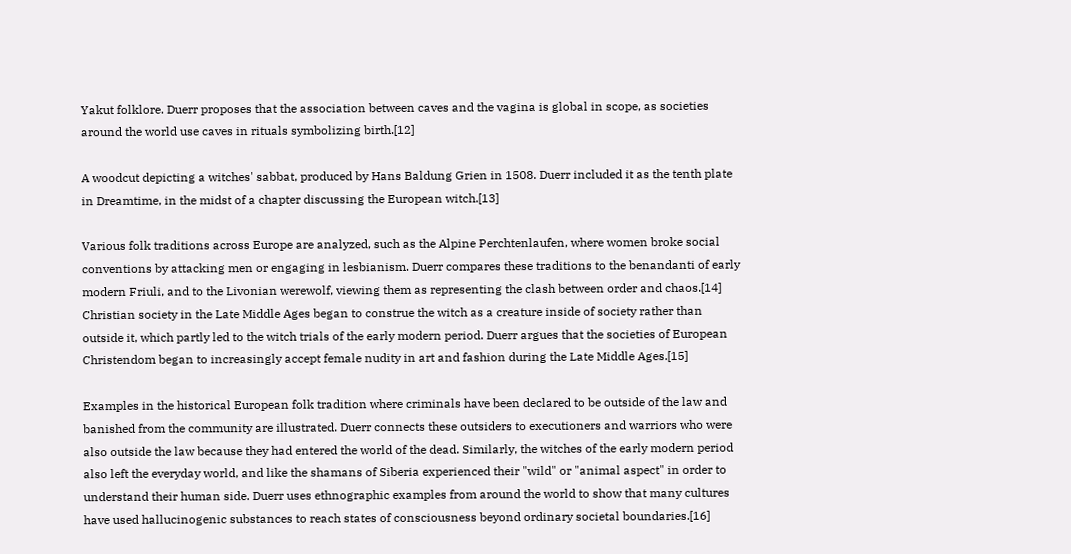Yakut folklore. Duerr proposes that the association between caves and the vagina is global in scope, as societies around the world use caves in rituals symbolizing birth.[12]

A woodcut depicting a witches' sabbat, produced by Hans Baldung Grien in 1508. Duerr included it as the tenth plate in Dreamtime, in the midst of a chapter discussing the European witch.[13]

Various folk traditions across Europe are analyzed, such as the Alpine Perchtenlaufen, where women broke social conventions by attacking men or engaging in lesbianism. Duerr compares these traditions to the benandanti of early modern Friuli, and to the Livonian werewolf, viewing them as representing the clash between order and chaos.[14] Christian society in the Late Middle Ages began to construe the witch as a creature inside of society rather than outside it, which partly led to the witch trials of the early modern period. Duerr argues that the societies of European Christendom began to increasingly accept female nudity in art and fashion during the Late Middle Ages.[15]

Examples in the historical European folk tradition where criminals have been declared to be outside of the law and banished from the community are illustrated. Duerr connects these outsiders to executioners and warriors who were also outside the law because they had entered the world of the dead. Similarly, the witches of the early modern period also left the everyday world, and like the shamans of Siberia experienced their "wild" or "animal aspect" in order to understand their human side. Duerr uses ethnographic examples from around the world to show that many cultures have used hallucinogenic substances to reach states of consciousness beyond ordinary societal boundaries.[16]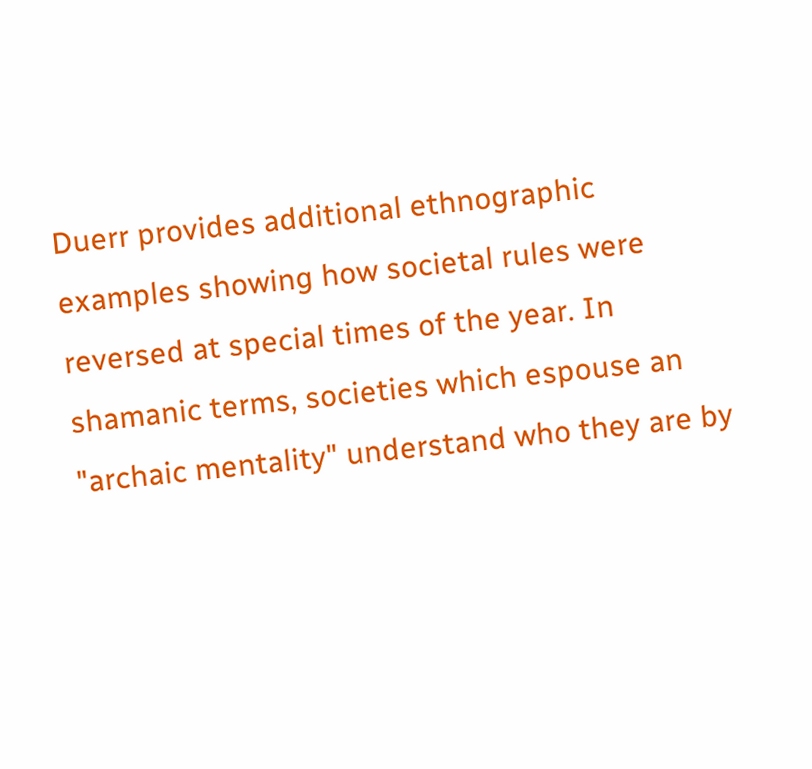Duerr provides additional ethnographic examples showing how societal rules were reversed at special times of the year. In shamanic terms, societies which espouse an "archaic mentality" understand who they are by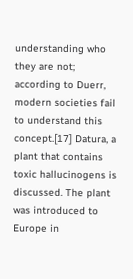understanding who they are not; according to Duerr, modern societies fail to understand this concept.[17] Datura, a plant that contains toxic hallucinogens is discussed. The plant was introduced to Europe in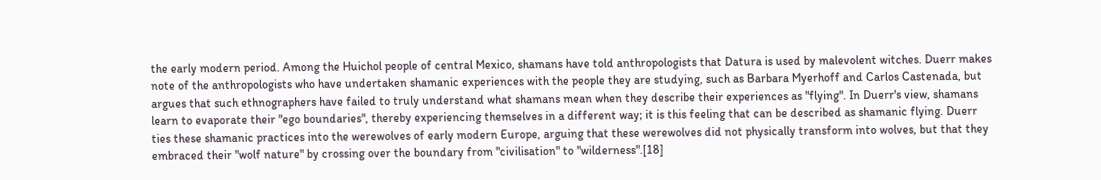the early modern period. Among the Huichol people of central Mexico, shamans have told anthropologists that Datura is used by malevolent witches. Duerr makes note of the anthropologists who have undertaken shamanic experiences with the people they are studying, such as Barbara Myerhoff and Carlos Castenada, but argues that such ethnographers have failed to truly understand what shamans mean when they describe their experiences as "flying". In Duerr's view, shamans learn to evaporate their "ego boundaries", thereby experiencing themselves in a different way; it is this feeling that can be described as shamanic flying. Duerr ties these shamanic practices into the werewolves of early modern Europe, arguing that these werewolves did not physically transform into wolves, but that they embraced their "wolf nature" by crossing over the boundary from "civilisation" to "wilderness".[18]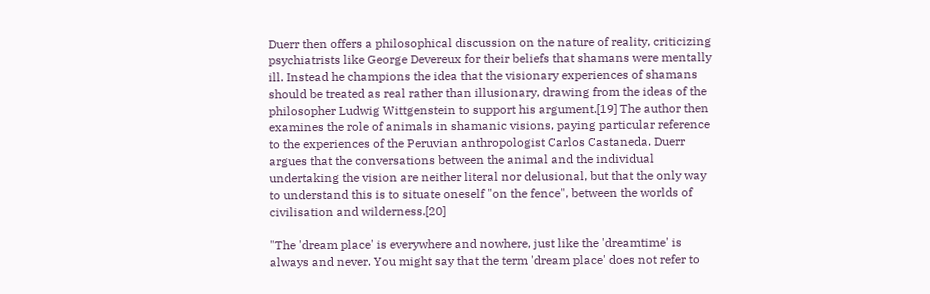Duerr then offers a philosophical discussion on the nature of reality, criticizing psychiatrists like George Devereux for their beliefs that shamans were mentally ill. Instead he champions the idea that the visionary experiences of shamans should be treated as real rather than illusionary, drawing from the ideas of the philosopher Ludwig Wittgenstein to support his argument.[19] The author then examines the role of animals in shamanic visions, paying particular reference to the experiences of the Peruvian anthropologist Carlos Castaneda. Duerr argues that the conversations between the animal and the individual undertaking the vision are neither literal nor delusional, but that the only way to understand this is to situate oneself "on the fence", between the worlds of civilisation and wilderness.[20]

"The 'dream place' is everywhere and nowhere, just like the 'dreamtime' is always and never. You might say that the term 'dream place' does not refer to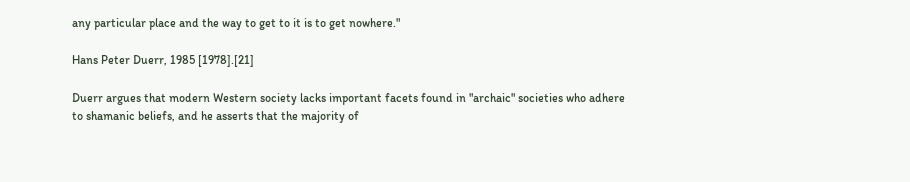any particular place and the way to get to it is to get nowhere."

Hans Peter Duerr, 1985 [1978].[21]

Duerr argues that modern Western society lacks important facets found in "archaic" societies who adhere to shamanic beliefs, and he asserts that the majority of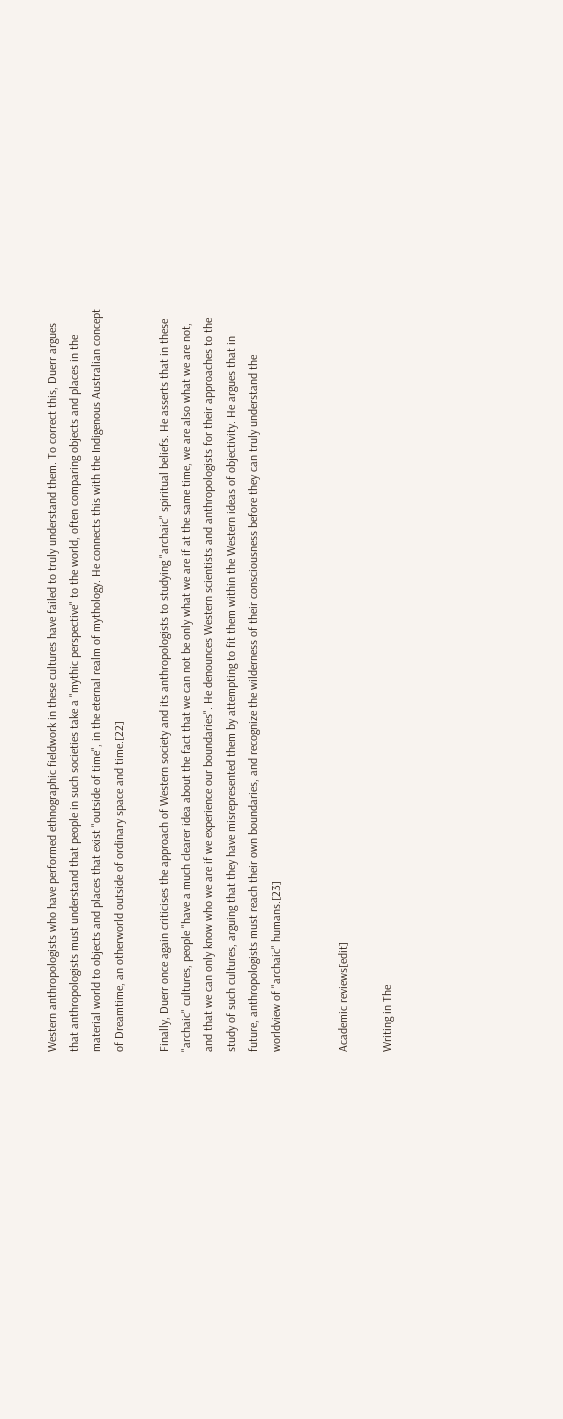Western anthropologists who have performed ethnographic fieldwork in these cultures have failed to truly understand them. To correct this, Duerr argues that anthropologists must understand that people in such societies take a "mythic perspective" to the world, often comparing objects and places in the material world to objects and places that exist "outside of time", in the eternal realm of mythology. He connects this with the Indigenous Australian concept of Dreamtime, an otherworld outside of ordinary space and time.[22]

Finally, Duerr once again criticises the approach of Western society and its anthropologists to studying "archaic" spiritual beliefs. He asserts that in these "archaic" cultures, people "have a much clearer idea about the fact that we can not be only what we are if at the same time, we are also what we are not, and that we can only know who we are if we experience our boundaries". He denounces Western scientists and anthropologists for their approaches to the study of such cultures, arguing that they have misrepresented them by attempting to fit them within the Western ideas of objectivity. He argues that in future, anthropologists must reach their own boundaries, and recognize the wilderness of their consciousness before they can truly understand the worldview of "archaic" humans.[23]


Academic reviews[edit]

Writing in The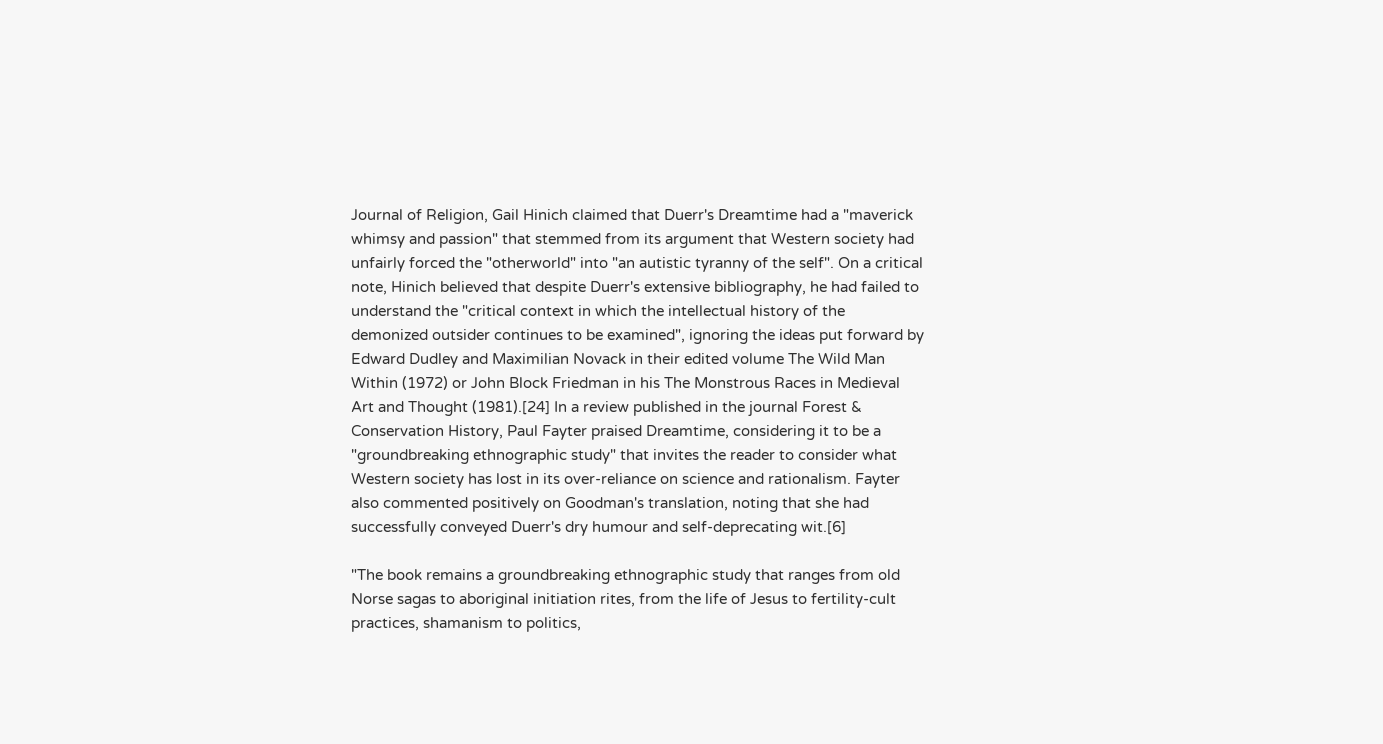Journal of Religion, Gail Hinich claimed that Duerr's Dreamtime had a "maverick whimsy and passion" that stemmed from its argument that Western society had unfairly forced the "otherworld" into "an autistic tyranny of the self". On a critical note, Hinich believed that despite Duerr's extensive bibliography, he had failed to understand the "critical context in which the intellectual history of the demonized outsider continues to be examined", ignoring the ideas put forward by Edward Dudley and Maximilian Novack in their edited volume The Wild Man Within (1972) or John Block Friedman in his The Monstrous Races in Medieval Art and Thought (1981).[24] In a review published in the journal Forest & Conservation History, Paul Fayter praised Dreamtime, considering it to be a "groundbreaking ethnographic study" that invites the reader to consider what Western society has lost in its over-reliance on science and rationalism. Fayter also commented positively on Goodman's translation, noting that she had successfully conveyed Duerr's dry humour and self-deprecating wit.[6]

"The book remains a groundbreaking ethnographic study that ranges from old Norse sagas to aboriginal initiation rites, from the life of Jesus to fertility-cult practices, shamanism to politics,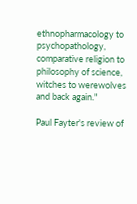ethnopharmacology to psychopathology, comparative religion to philosophy of science, witches to werewolves and back again."

Paul Fayter's review of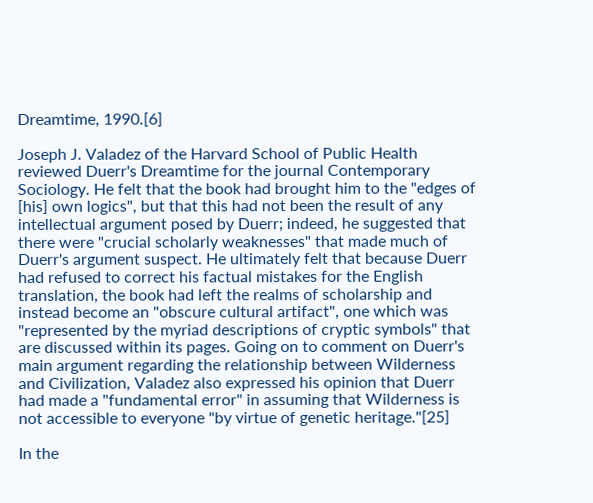Dreamtime, 1990.[6]

Joseph J. Valadez of the Harvard School of Public Health reviewed Duerr's Dreamtime for the journal Contemporary Sociology. He felt that the book had brought him to the "edges of [his] own logics", but that this had not been the result of any intellectual argument posed by Duerr; indeed, he suggested that there were "crucial scholarly weaknesses" that made much of Duerr's argument suspect. He ultimately felt that because Duerr had refused to correct his factual mistakes for the English translation, the book had left the realms of scholarship and instead become an "obscure cultural artifact", one which was "represented by the myriad descriptions of cryptic symbols" that are discussed within its pages. Going on to comment on Duerr's main argument regarding the relationship between Wilderness and Civilization, Valadez also expressed his opinion that Duerr had made a "fundamental error" in assuming that Wilderness is not accessible to everyone "by virtue of genetic heritage."[25]

In the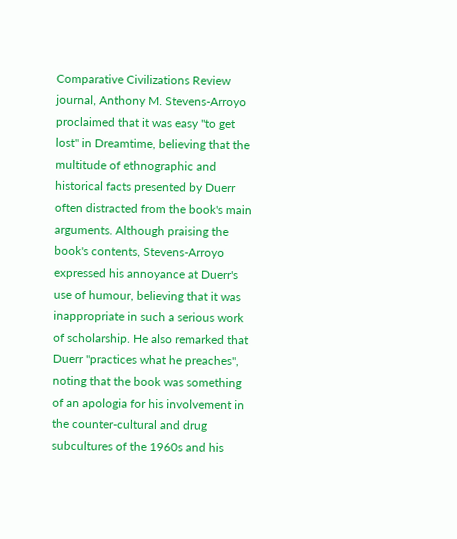Comparative Civilizations Review journal, Anthony M. Stevens-Arroyo proclaimed that it was easy "to get lost" in Dreamtime, believing that the multitude of ethnographic and historical facts presented by Duerr often distracted from the book's main arguments. Although praising the book's contents, Stevens-Arroyo expressed his annoyance at Duerr's use of humour, believing that it was inappropriate in such a serious work of scholarship. He also remarked that Duerr "practices what he preaches", noting that the book was something of an apologia for his involvement in the counter-cultural and drug subcultures of the 1960s and his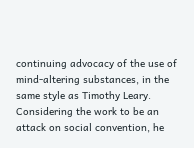continuing advocacy of the use of mind-altering substances, in the same style as Timothy Leary. Considering the work to be an attack on social convention, he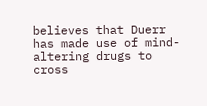believes that Duerr has made use of mind-altering drugs to cross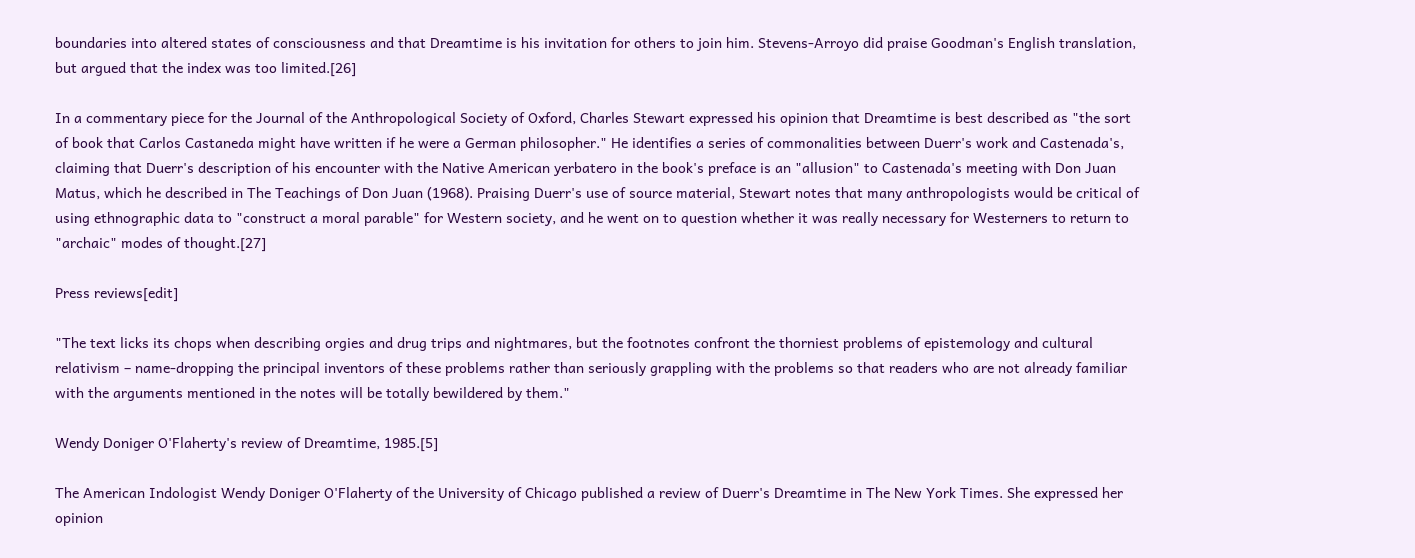boundaries into altered states of consciousness and that Dreamtime is his invitation for others to join him. Stevens-Arroyo did praise Goodman's English translation, but argued that the index was too limited.[26]

In a commentary piece for the Journal of the Anthropological Society of Oxford, Charles Stewart expressed his opinion that Dreamtime is best described as "the sort of book that Carlos Castaneda might have written if he were a German philosopher." He identifies a series of commonalities between Duerr's work and Castenada's, claiming that Duerr's description of his encounter with the Native American yerbatero in the book's preface is an "allusion" to Castenada's meeting with Don Juan Matus, which he described in The Teachings of Don Juan (1968). Praising Duerr's use of source material, Stewart notes that many anthropologists would be critical of using ethnographic data to "construct a moral parable" for Western society, and he went on to question whether it was really necessary for Westerners to return to "archaic" modes of thought.[27]

Press reviews[edit]

"The text licks its chops when describing orgies and drug trips and nightmares, but the footnotes confront the thorniest problems of epistemology and cultural relativism – name-dropping the principal inventors of these problems rather than seriously grappling with the problems so that readers who are not already familiar with the arguments mentioned in the notes will be totally bewildered by them."

Wendy Doniger O'Flaherty's review of Dreamtime, 1985.[5]

The American Indologist Wendy Doniger O'Flaherty of the University of Chicago published a review of Duerr's Dreamtime in The New York Times. She expressed her opinion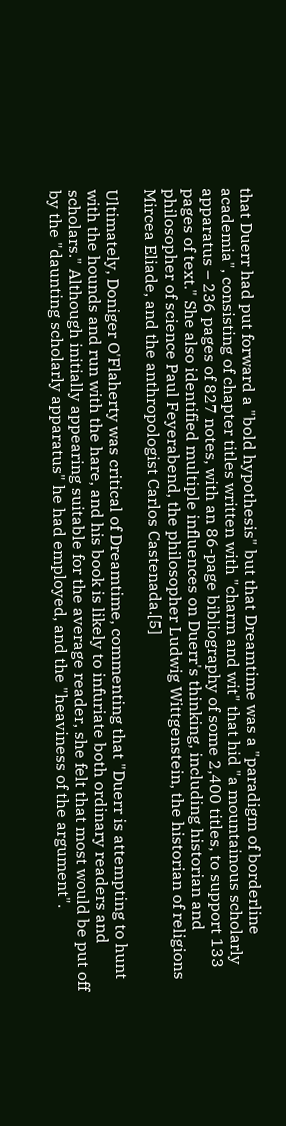that Duerr had put forward a "bold hypothesis" but that Dreamtime was a "paradigm of borderline academia", consisting of chapter titles written with "charm and wit" that hid "a mountainous scholarly apparatus – 236 pages of 827 notes, with an 86-page bibliography of some 2,400 titles, to support 133 pages of text." She also identified multiple influences on Duerr's thinking, including historian and philosopher of science Paul Feyerabend, the philosopher Ludwig Wittgenstein, the historian of religions Mircea Eliade, and the anthropologist Carlos Castenada.[5]

Ultimately, Doniger O'Flaherty was critical of Dreamtime, commenting that "Duerr is attempting to hunt with the hounds and run with the hare, and his book is likely to infuriate both ordinary readers and scholars." Although initially appearing suitable for the average reader, she felt that most would be put off by the "daunting scholarly apparatus" he had employed, and the "heaviness of the argument".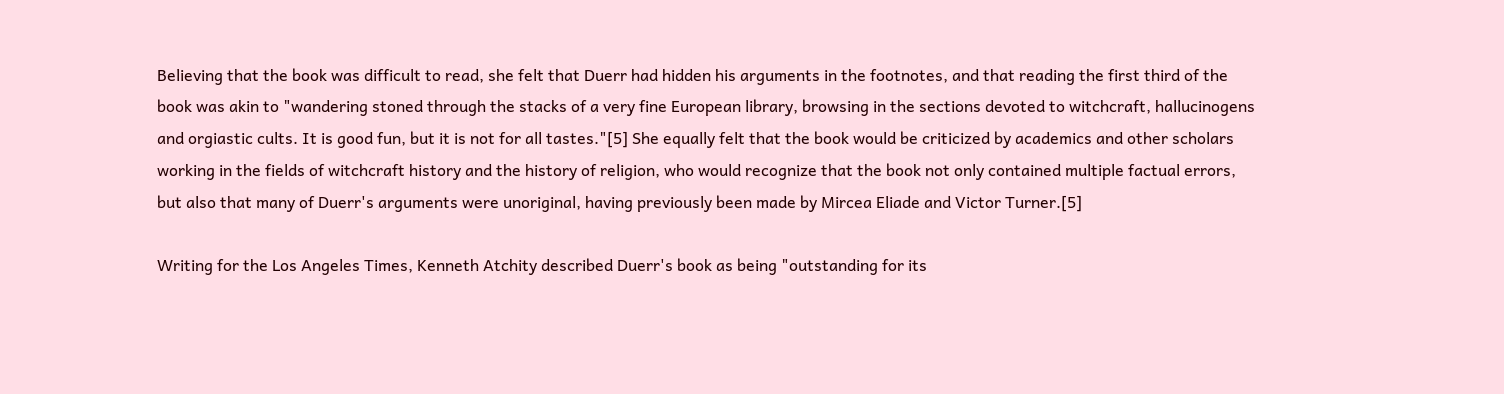Believing that the book was difficult to read, she felt that Duerr had hidden his arguments in the footnotes, and that reading the first third of the book was akin to "wandering stoned through the stacks of a very fine European library, browsing in the sections devoted to witchcraft, hallucinogens and orgiastic cults. It is good fun, but it is not for all tastes."[5] She equally felt that the book would be criticized by academics and other scholars working in the fields of witchcraft history and the history of religion, who would recognize that the book not only contained multiple factual errors, but also that many of Duerr's arguments were unoriginal, having previously been made by Mircea Eliade and Victor Turner.[5]

Writing for the Los Angeles Times, Kenneth Atchity described Duerr's book as being "outstanding for its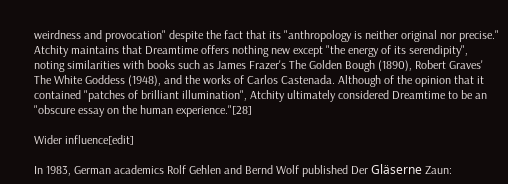weirdness and provocation" despite the fact that its "anthropology is neither original nor precise." Atchity maintains that Dreamtime offers nothing new except "the energy of its serendipity", noting similarities with books such as James Frazer's The Golden Bough (1890), Robert Graves' The White Goddess (1948), and the works of Carlos Castenada. Although of the opinion that it contained "patches of brilliant illumination", Atchity ultimately considered Dreamtime to be an "obscure essay on the human experience."[28]

Wider influence[edit]

In 1983, German academics Rolf Gehlen and Bernd Wolf published Der Gläserne Zaun: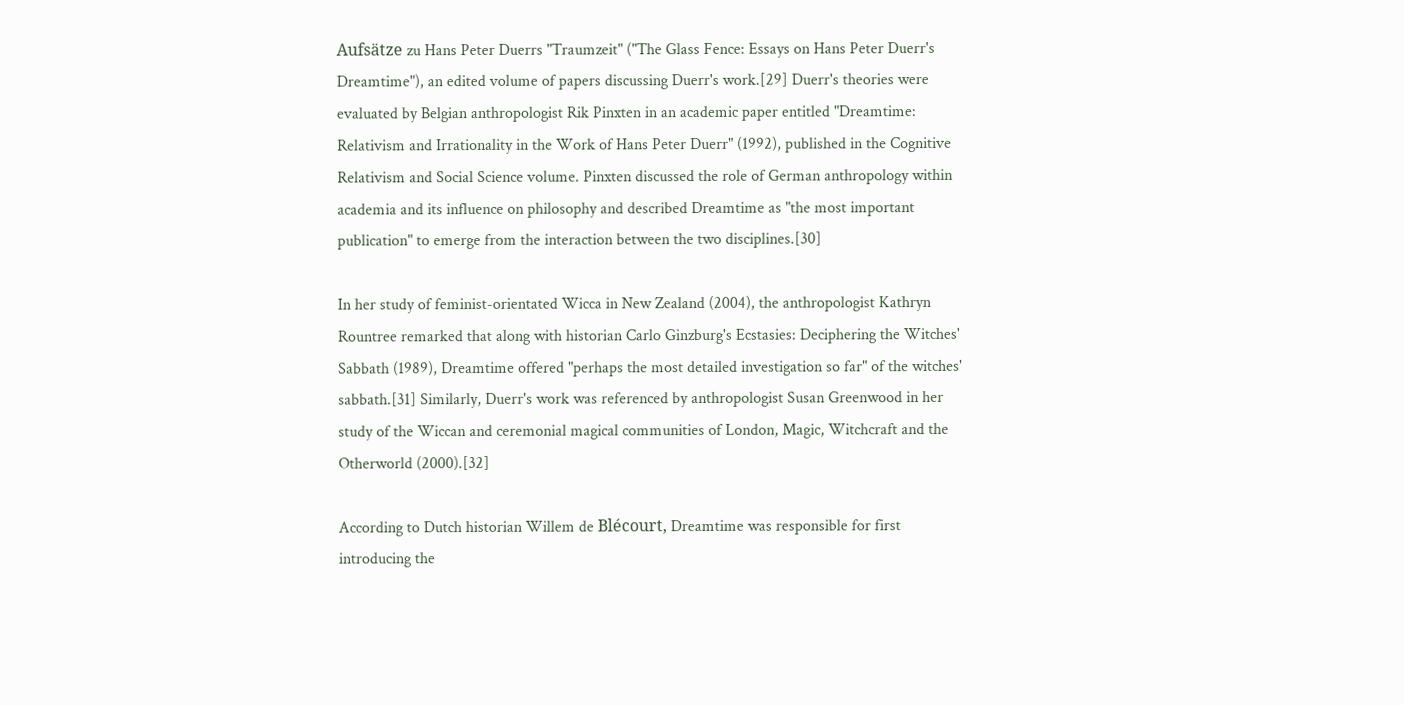Aufsätze zu Hans Peter Duerrs "Traumzeit" ("The Glass Fence: Essays on Hans Peter Duerr's Dreamtime"), an edited volume of papers discussing Duerr's work.[29] Duerr's theories were evaluated by Belgian anthropologist Rik Pinxten in an academic paper entitled "Dreamtime: Relativism and Irrationality in the Work of Hans Peter Duerr" (1992), published in the Cognitive Relativism and Social Science volume. Pinxten discussed the role of German anthropology within academia and its influence on philosophy and described Dreamtime as "the most important publication" to emerge from the interaction between the two disciplines.[30]

In her study of feminist-orientated Wicca in New Zealand (2004), the anthropologist Kathryn Rountree remarked that along with historian Carlo Ginzburg's Ecstasies: Deciphering the Witches' Sabbath (1989), Dreamtime offered "perhaps the most detailed investigation so far" of the witches' sabbath.[31] Similarly, Duerr's work was referenced by anthropologist Susan Greenwood in her study of the Wiccan and ceremonial magical communities of London, Magic, Witchcraft and the Otherworld (2000).[32]

According to Dutch historian Willem de Blécourt, Dreamtime was responsible for first introducing the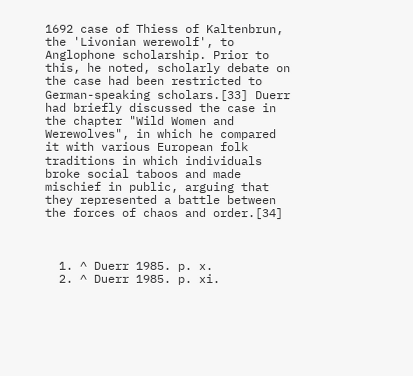1692 case of Thiess of Kaltenbrun, the 'Livonian werewolf', to Anglophone scholarship. Prior to this, he noted, scholarly debate on the case had been restricted to German-speaking scholars.[33] Duerr had briefly discussed the case in the chapter "Wild Women and Werewolves", in which he compared it with various European folk traditions in which individuals broke social taboos and made mischief in public, arguing that they represented a battle between the forces of chaos and order.[34]



  1. ^ Duerr 1985. p. x.
  2. ^ Duerr 1985. p. xi.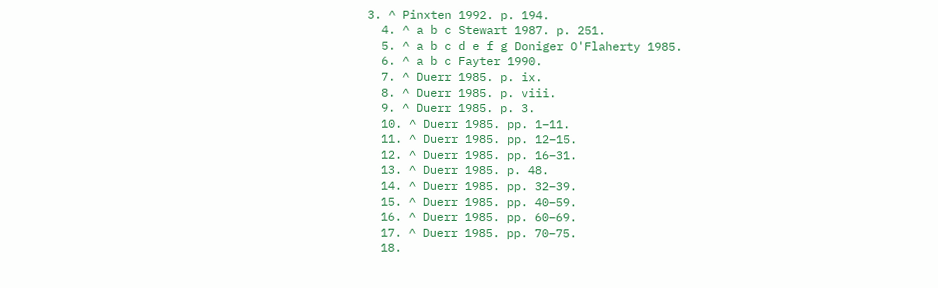3. ^ Pinxten 1992. p. 194.
  4. ^ a b c Stewart 1987. p. 251.
  5. ^ a b c d e f g Doniger O'Flaherty 1985.
  6. ^ a b c Fayter 1990.
  7. ^ Duerr 1985. p. ix.
  8. ^ Duerr 1985. p. viii.
  9. ^ Duerr 1985. p. 3.
  10. ^ Duerr 1985. pp. 1–11.
  11. ^ Duerr 1985. pp. 12–15.
  12. ^ Duerr 1985. pp. 16–31.
  13. ^ Duerr 1985. p. 48.
  14. ^ Duerr 1985. pp. 32–39.
  15. ^ Duerr 1985. pp. 40–59.
  16. ^ Duerr 1985. pp. 60–69.
  17. ^ Duerr 1985. pp. 70–75.
  18.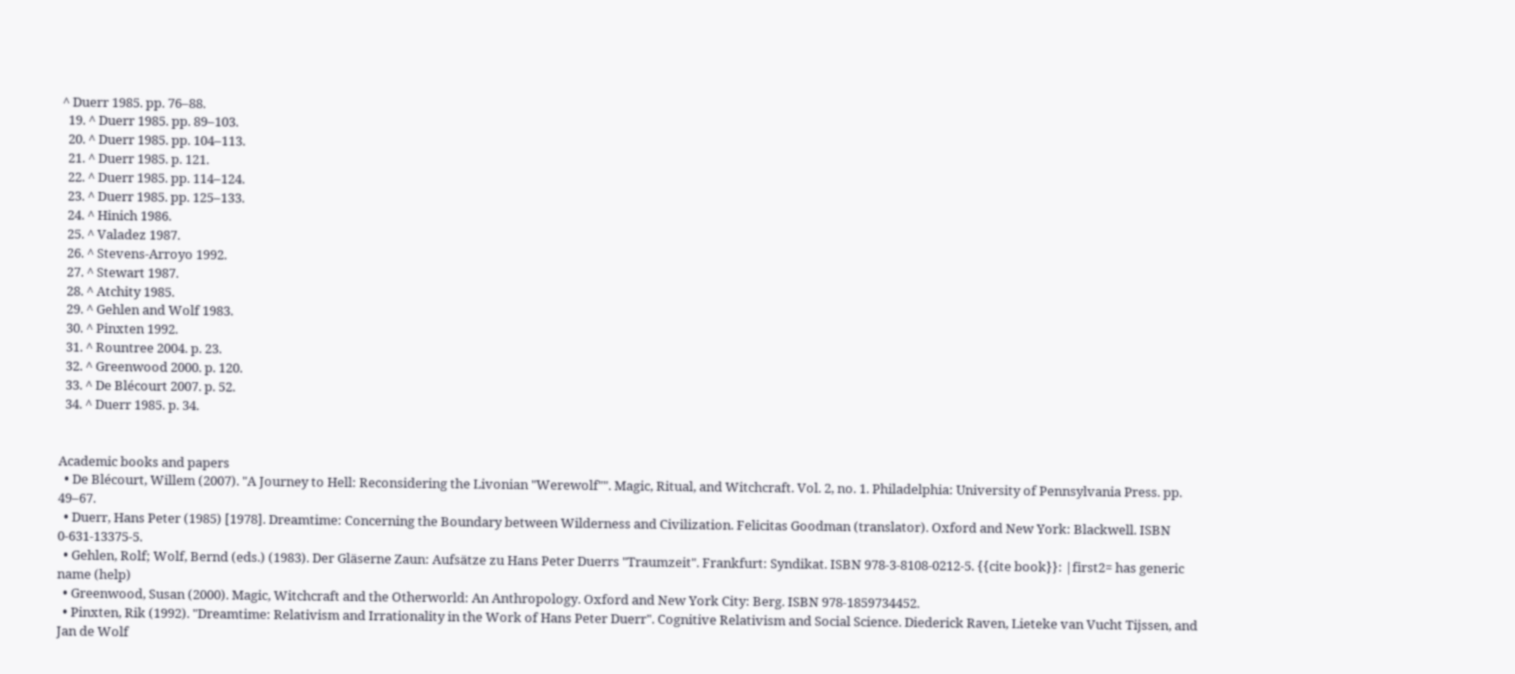^ Duerr 1985. pp. 76–88.
  19. ^ Duerr 1985. pp. 89–103.
  20. ^ Duerr 1985. pp. 104–113.
  21. ^ Duerr 1985. p. 121.
  22. ^ Duerr 1985. pp. 114–124.
  23. ^ Duerr 1985. pp. 125–133.
  24. ^ Hinich 1986.
  25. ^ Valadez 1987.
  26. ^ Stevens-Arroyo 1992.
  27. ^ Stewart 1987.
  28. ^ Atchity 1985.
  29. ^ Gehlen and Wolf 1983.
  30. ^ Pinxten 1992.
  31. ^ Rountree 2004. p. 23.
  32. ^ Greenwood 2000. p. 120.
  33. ^ De Blécourt 2007. p. 52.
  34. ^ Duerr 1985. p. 34.


Academic books and papers
  • De Blécourt, Willem (2007). "A Journey to Hell: Reconsidering the Livonian "Werewolf"". Magic, Ritual, and Witchcraft. Vol. 2, no. 1. Philadelphia: University of Pennsylvania Press. pp. 49–67.
  • Duerr, Hans Peter (1985) [1978]. Dreamtime: Concerning the Boundary between Wilderness and Civilization. Felicitas Goodman (translator). Oxford and New York: Blackwell. ISBN 0-631-13375-5.
  • Gehlen, Rolf; Wolf, Bernd (eds.) (1983). Der Gläserne Zaun: Aufsätze zu Hans Peter Duerrs "Traumzeit". Frankfurt: Syndikat. ISBN 978-3-8108-0212-5. {{cite book}}: |first2= has generic name (help)
  • Greenwood, Susan (2000). Magic, Witchcraft and the Otherworld: An Anthropology. Oxford and New York City: Berg. ISBN 978-1859734452.
  • Pinxten, Rik (1992). "Dreamtime: Relativism and Irrationality in the Work of Hans Peter Duerr". Cognitive Relativism and Social Science. Diederick Raven, Lieteke van Vucht Tijssen, and Jan de Wolf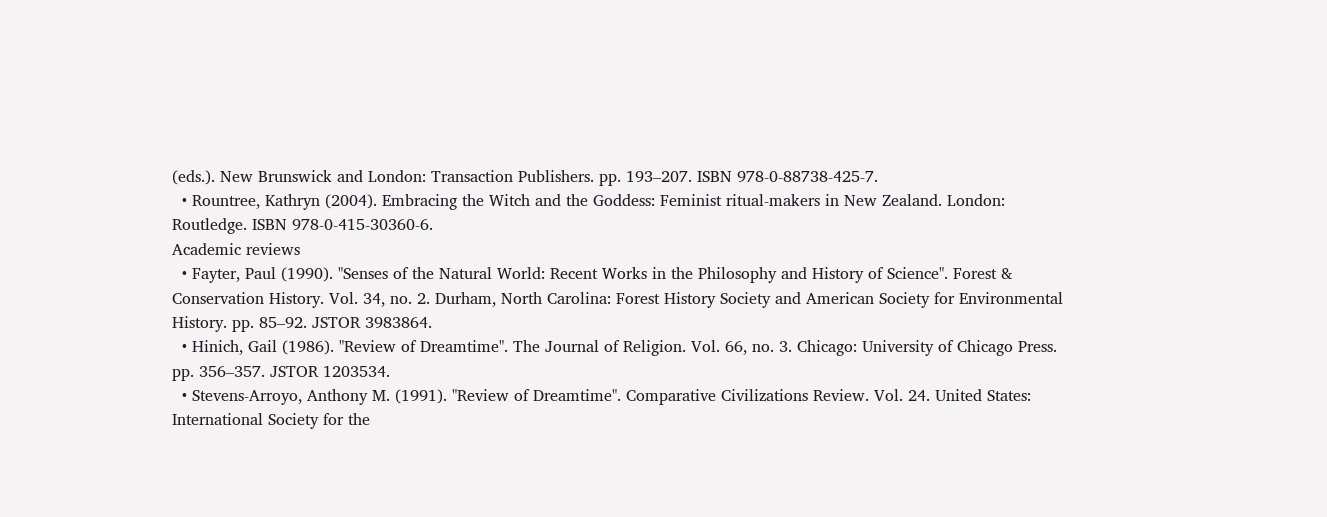(eds.). New Brunswick and London: Transaction Publishers. pp. 193–207. ISBN 978-0-88738-425-7.
  • Rountree, Kathryn (2004). Embracing the Witch and the Goddess: Feminist ritual-makers in New Zealand. London: Routledge. ISBN 978-0-415-30360-6.
Academic reviews
  • Fayter, Paul (1990). "Senses of the Natural World: Recent Works in the Philosophy and History of Science". Forest & Conservation History. Vol. 34, no. 2. Durham, North Carolina: Forest History Society and American Society for Environmental History. pp. 85–92. JSTOR 3983864.
  • Hinich, Gail (1986). "Review of Dreamtime". The Journal of Religion. Vol. 66, no. 3. Chicago: University of Chicago Press. pp. 356–357. JSTOR 1203534.
  • Stevens-Arroyo, Anthony M. (1991). "Review of Dreamtime". Comparative Civilizations Review. Vol. 24. United States: International Society for the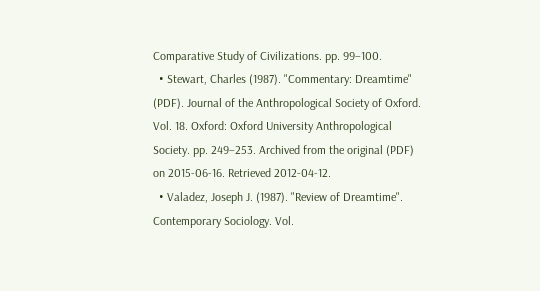Comparative Study of Civilizations. pp. 99–100.
  • Stewart, Charles (1987). "Commentary: Dreamtime" (PDF). Journal of the Anthropological Society of Oxford. Vol. 18. Oxford: Oxford University Anthropological Society. pp. 249–253. Archived from the original (PDF) on 2015-06-16. Retrieved 2012-04-12.
  • Valadez, Joseph J. (1987). "Review of Dreamtime". Contemporary Sociology. Vol.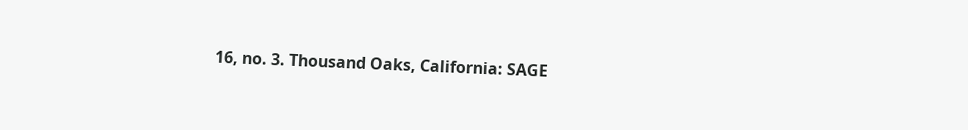16, no. 3. Thousand Oaks, California: SAGE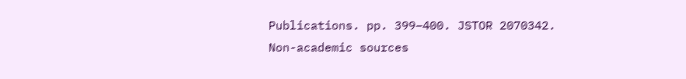Publications. pp. 399–400. JSTOR 2070342.
Non-academic sources